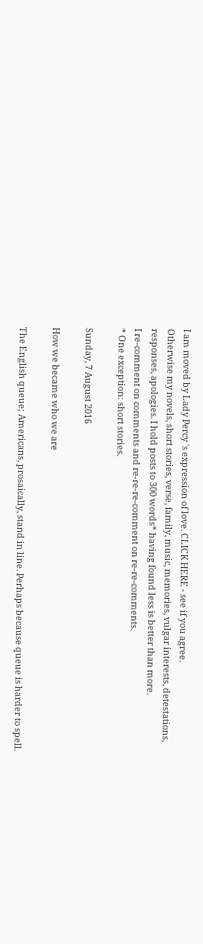I am moved by Lady Percy 's expression of love. CLICK HERE - see if you agree.
Otherwise my novels, short stories, verse, family, music, memories, vulgar interests, detestations,
responses, apologies. I hold posts to 300 words* having found less is better than more.
I re-comment on comments and re-re-re-comment on re-re-comments.
* One exception: short stories.

Sunday, 7 August 2016

How we became who we are

The English queue; Americans, prosaically, stand in line. Perhaps because queue is harder to spell.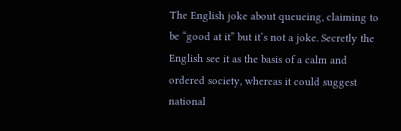The English joke about queueing, claiming to be “good at it” but it’s not a joke. Secretly the English see it as the basis of a calm and ordered society, whereas it could suggest national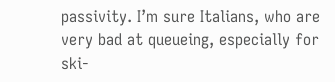passivity. I’m sure Italians, who are very bad at queueing, especially for ski-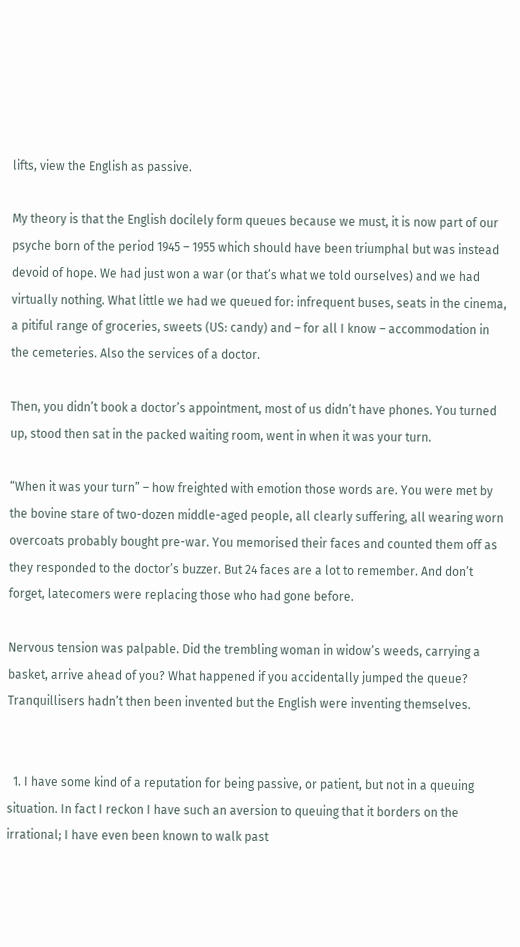lifts, view the English as passive.

My theory is that the English docilely form queues because we must, it is now part of our psyche born of the period 1945 – 1955 which should have been triumphal but was instead devoid of hope. We had just won a war (or that’s what we told ourselves) and we had virtually nothing. What little we had we queued for: infrequent buses, seats in the cinema, a pitiful range of groceries, sweets (US: candy) and – for all I know – accommodation in the cemeteries. Also the services of a doctor.

Then, you didn’t book a doctor’s appointment, most of us didn’t have phones. You turned up, stood then sat in the packed waiting room, went in when it was your turn.

“When it was your turn” – how freighted with emotion those words are. You were met by the bovine stare of two-dozen middle-aged people, all clearly suffering, all wearing worn overcoats probably bought pre-war. You memorised their faces and counted them off as they responded to the doctor’s buzzer. But 24 faces are a lot to remember. And don’t forget, latecomers were replacing those who had gone before.

Nervous tension was palpable. Did the trembling woman in widow’s weeds, carrying a basket, arrive ahead of you? What happened if you accidentally jumped the queue? Tranquillisers hadn’t then been invented but the English were inventing themselves.


  1. I have some kind of a reputation for being passive, or patient, but not in a queuing situation. In fact I reckon I have such an aversion to queuing that it borders on the irrational; I have even been known to walk past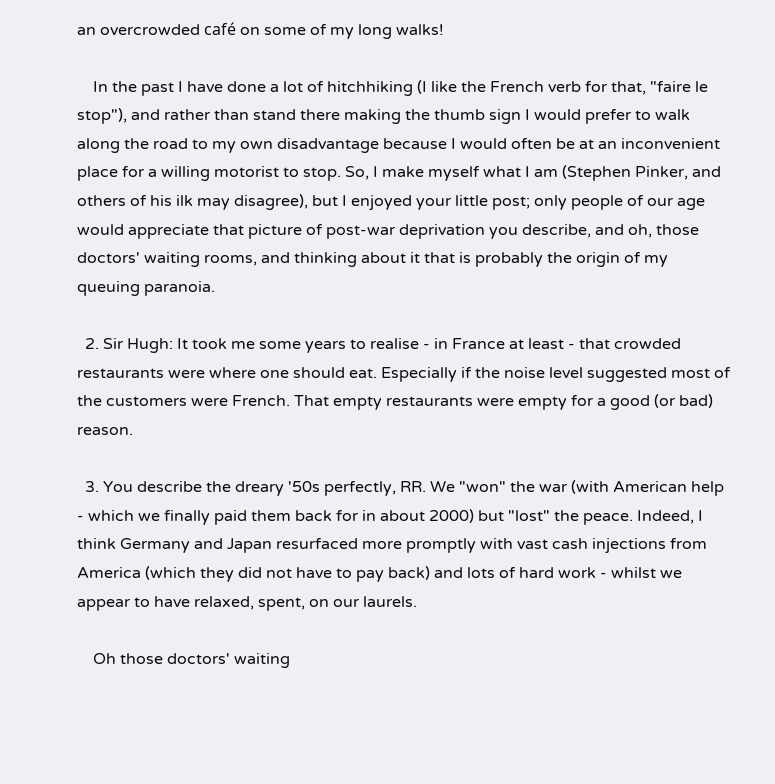an overcrowded café on some of my long walks!

    In the past I have done a lot of hitchhiking (I like the French verb for that, "faire le stop"), and rather than stand there making the thumb sign I would prefer to walk along the road to my own disadvantage because I would often be at an inconvenient place for a willing motorist to stop. So, I make myself what I am (Stephen Pinker, and others of his ilk may disagree), but I enjoyed your little post; only people of our age would appreciate that picture of post-war deprivation you describe, and oh, those doctors' waiting rooms, and thinking about it that is probably the origin of my queuing paranoia.

  2. Sir Hugh: It took me some years to realise - in France at least - that crowded restaurants were where one should eat. Especially if the noise level suggested most of the customers were French. That empty restaurants were empty for a good (or bad) reason.

  3. You describe the dreary '50s perfectly, RR. We "won" the war (with American help - which we finally paid them back for in about 2000) but "lost" the peace. Indeed, I think Germany and Japan resurfaced more promptly with vast cash injections from America (which they did not have to pay back) and lots of hard work - whilst we appear to have relaxed, spent, on our laurels.

    Oh those doctors' waiting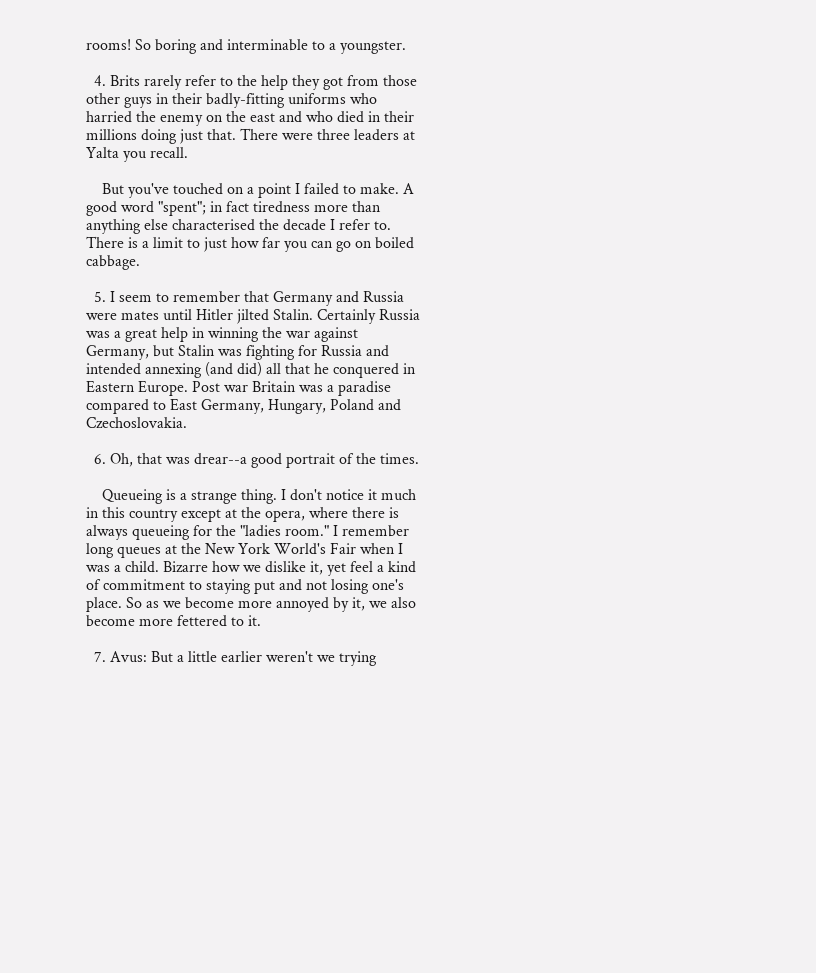rooms! So boring and interminable to a youngster.

  4. Brits rarely refer to the help they got from those other guys in their badly-fitting uniforms who harried the enemy on the east and who died in their millions doing just that. There were three leaders at Yalta you recall.

    But you've touched on a point I failed to make. A good word "spent"; in fact tiredness more than anything else characterised the decade I refer to. There is a limit to just how far you can go on boiled cabbage.

  5. I seem to remember that Germany and Russia were mates until Hitler jilted Stalin. Certainly Russia was a great help in winning the war against Germany, but Stalin was fighting for Russia and intended annexing (and did) all that he conquered in Eastern Europe. Post war Britain was a paradise compared to East Germany, Hungary, Poland and Czechoslovakia.

  6. Oh, that was drear--a good portrait of the times.

    Queueing is a strange thing. I don't notice it much in this country except at the opera, where there is always queueing for the "ladies room." I remember long queues at the New York World's Fair when I was a child. Bizarre how we dislike it, yet feel a kind of commitment to staying put and not losing one's place. So as we become more annoyed by it, we also become more fettered to it.

  7. Avus: But a little earlier weren't we trying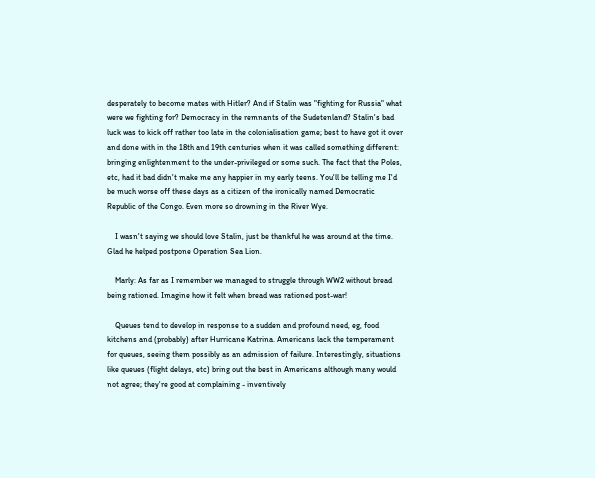desperately to become mates with Hitler? And if Stalin was "fighting for Russia" what were we fighting for? Democracy in the remnants of the Sudetenland? Stalin's bad luck was to kick off rather too late in the colonialisation game; best to have got it over and done with in the 18th and 19th centuries when it was called something different: bringing enlightenment to the under-privileged or some such. The fact that the Poles, etc, had it bad didn't make me any happier in my early teens. You'll be telling me I'd be much worse off these days as a citizen of the ironically named Democratic Republic of the Congo. Even more so drowning in the River Wye.

    I wasn't saying we should love Stalin, just be thankful he was around at the time. Glad he helped postpone Operation Sea Lion.

    Marly: As far as I remember we managed to struggle through WW2 without bread being rationed. Imagine how it felt when bread was rationed post-war!

    Queues tend to develop in response to a sudden and profound need, eg, food kitchens and (probably) after Hurricane Katrina. Americans lack the temperament for queues, seeing them possibly as an admission of failure. Interestingly, situations like queues (flight delays, etc) bring out the best in Americans although many would not agree; they're good at complaining - inventively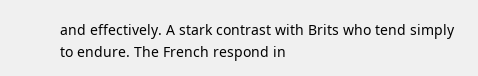and effectively. A stark contrast with Brits who tend simply to endure. The French respond in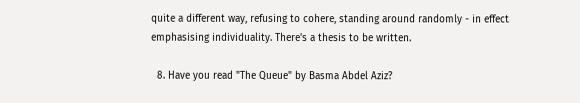quite a different way, refusing to cohere, standing around randomly - in effect emphasising individuality. There's a thesis to be written.

  8. Have you read "The Queue" by Basma Abdel Aziz?